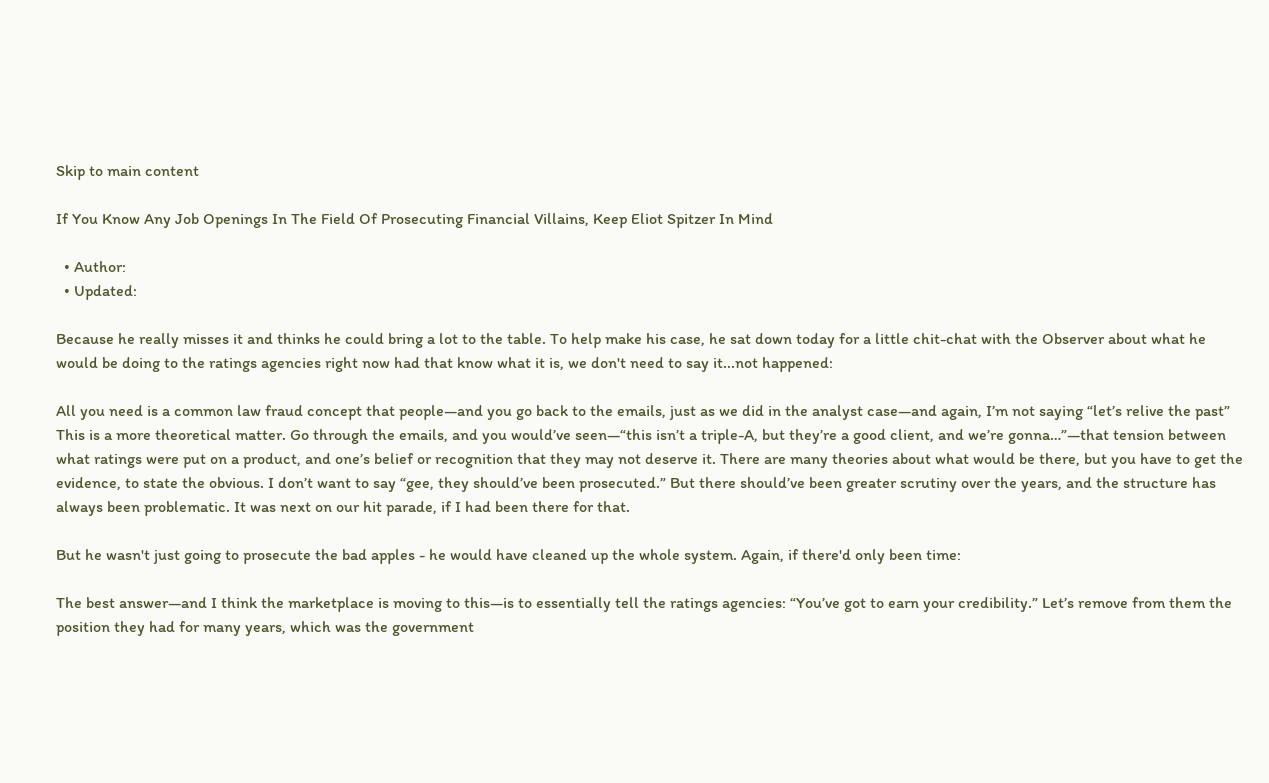Skip to main content

If You Know Any Job Openings In The Field Of Prosecuting Financial Villains, Keep Eliot Spitzer In Mind

  • Author:
  • Updated:

Because he really misses it and thinks he could bring a lot to the table. To help make his case, he sat down today for a little chit-chat with the Observer about what he would be doing to the ratings agencies right now had that know what it is, we don't need to say it...not happened:

All you need is a common law fraud concept that people—and you go back to the emails, just as we did in the analyst case—and again, I’m not saying “let’s relive the past” This is a more theoretical matter. Go through the emails, and you would’ve seen—“this isn’t a triple-A, but they’re a good client, and we’re gonna…”—that tension between what ratings were put on a product, and one’s belief or recognition that they may not deserve it. There are many theories about what would be there, but you have to get the evidence, to state the obvious. I don’t want to say “gee, they should’ve been prosecuted.” But there should’ve been greater scrutiny over the years, and the structure has always been problematic. It was next on our hit parade, if I had been there for that.

But he wasn't just going to prosecute the bad apples - he would have cleaned up the whole system. Again, if there'd only been time:

The best answer—and I think the marketplace is moving to this—is to essentially tell the ratings agencies: “You’ve got to earn your credibility.” Let’s remove from them the position they had for many years, which was the government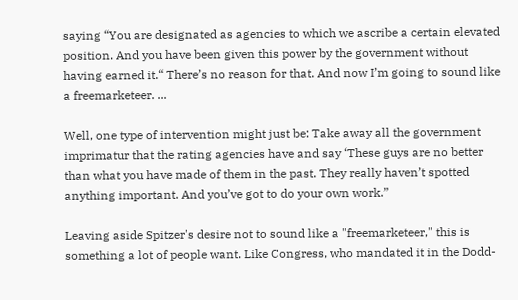saying “You are designated as agencies to which we ascribe a certain elevated position. And you have been given this power by the government without having earned it.“ There’s no reason for that. And now I’m going to sound like a freemarketeer. ...

Well, one type of intervention might just be: Take away all the government imprimatur that the rating agencies have and say ‘These guys are no better than what you have made of them in the past. They really haven’t spotted anything important. And you’ve got to do your own work.”

Leaving aside Spitzer's desire not to sound like a "freemarketeer," this is something a lot of people want. Like Congress, who mandated it in the Dodd-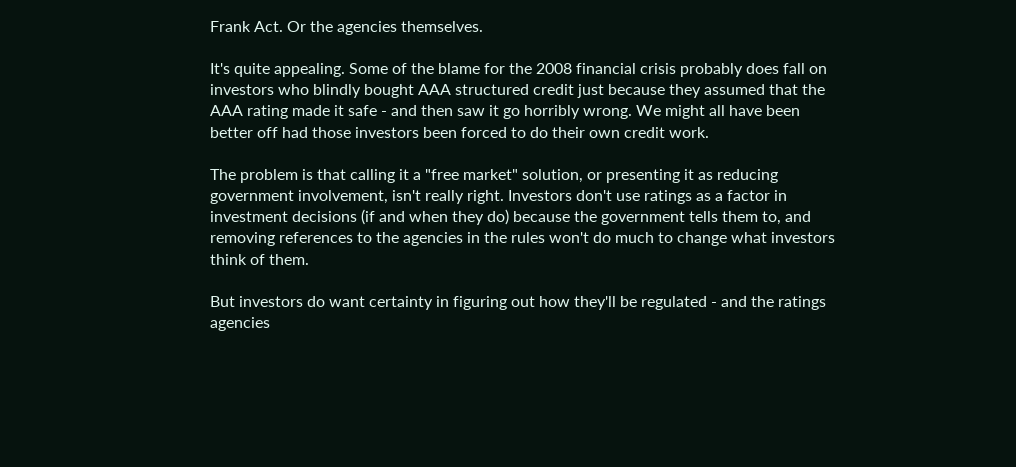Frank Act. Or the agencies themselves.

It's quite appealing. Some of the blame for the 2008 financial crisis probably does fall on investors who blindly bought AAA structured credit just because they assumed that the AAA rating made it safe - and then saw it go horribly wrong. We might all have been better off had those investors been forced to do their own credit work.

The problem is that calling it a "free market" solution, or presenting it as reducing government involvement, isn't really right. Investors don't use ratings as a factor in investment decisions (if and when they do) because the government tells them to, and removing references to the agencies in the rules won't do much to change what investors think of them.

But investors do want certainty in figuring out how they'll be regulated - and the ratings agencies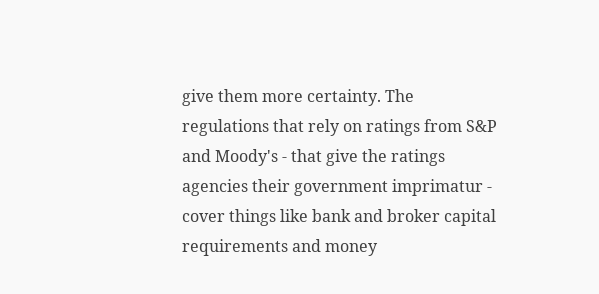give them more certainty. The regulations that rely on ratings from S&P and Moody's - that give the ratings agencies their government imprimatur - cover things like bank and broker capital requirements and money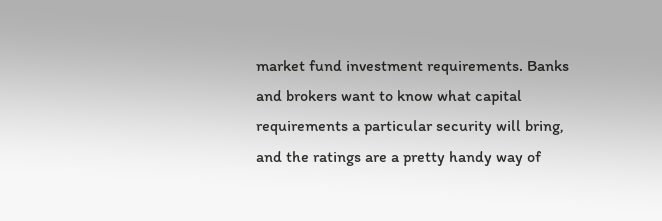market fund investment requirements. Banks and brokers want to know what capital requirements a particular security will bring, and the ratings are a pretty handy way of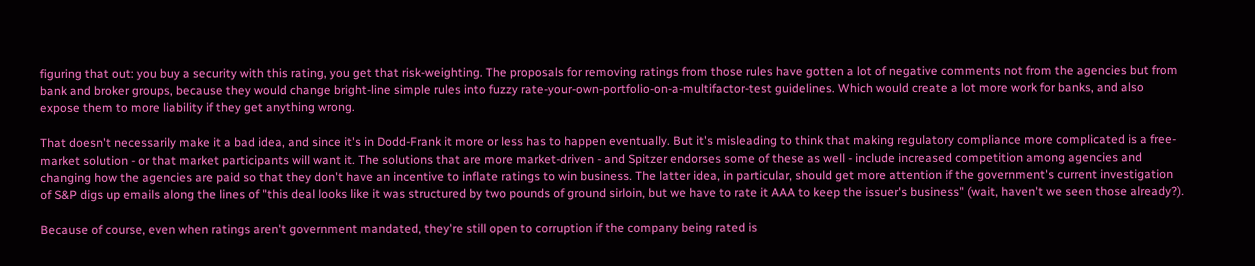figuring that out: you buy a security with this rating, you get that risk-weighting. The proposals for removing ratings from those rules have gotten a lot of negative comments not from the agencies but from bank and broker groups, because they would change bright-line simple rules into fuzzy rate-your-own-portfolio-on-a-multifactor-test guidelines. Which would create a lot more work for banks, and also expose them to more liability if they get anything wrong.

That doesn't necessarily make it a bad idea, and since it's in Dodd-Frank it more or less has to happen eventually. But it's misleading to think that making regulatory compliance more complicated is a free-market solution - or that market participants will want it. The solutions that are more market-driven - and Spitzer endorses some of these as well - include increased competition among agencies and changing how the agencies are paid so that they don't have an incentive to inflate ratings to win business. The latter idea, in particular, should get more attention if the government's current investigation of S&P digs up emails along the lines of "this deal looks like it was structured by two pounds of ground sirloin, but we have to rate it AAA to keep the issuer's business" (wait, haven't we seen those already?).

Because of course, even when ratings aren't government mandated, they're still open to corruption if the company being rated is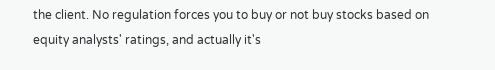the client. No regulation forces you to buy or not buy stocks based on equity analysts' ratings, and actually it's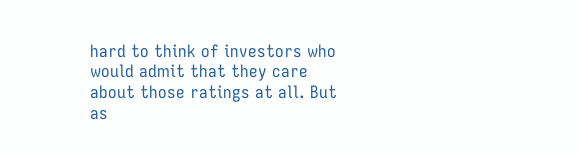hard to think of investors who would admit that they care about those ratings at all. But as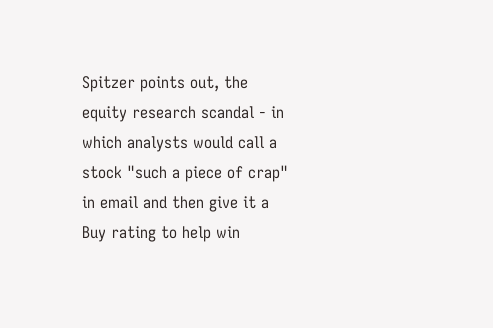Spitzer points out, the equity research scandal - in which analysts would call a stock "such a piece of crap" in email and then give it a Buy rating to help win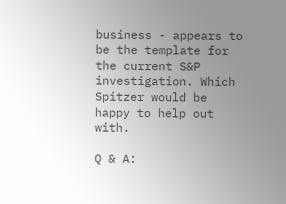business - appears to be the template for the current S&P investigation. Which Spitzer would be happy to help out with.

Q & A: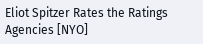Eliot Spitzer Rates the Ratings Agencies [NYO]